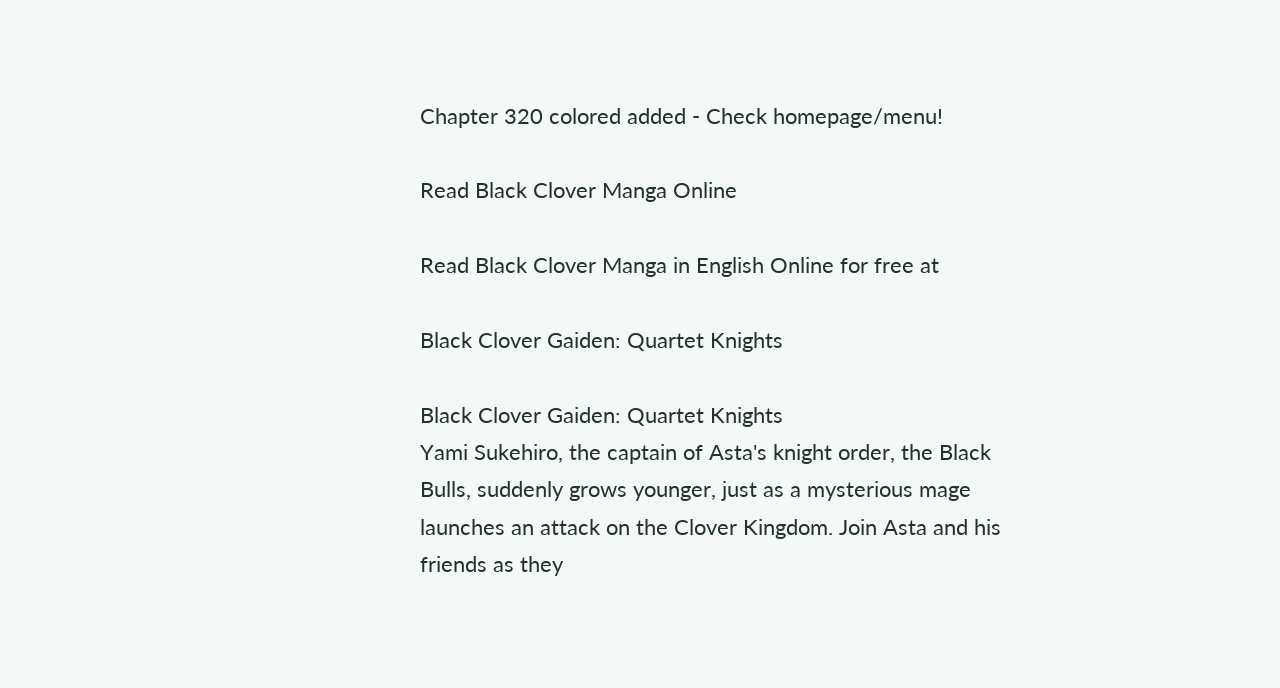Chapter 320 colored added - Check homepage/menu!

Read Black Clover Manga Online

Read Black Clover Manga in English Online for free at

Black Clover Gaiden: Quartet Knights

Black Clover Gaiden: Quartet Knights
Yami Sukehiro, the captain of Asta's knight order, the Black Bulls, suddenly grows younger, just as a mysterious mage launches an attack on the Clover Kingdom. Join Asta and his friends as they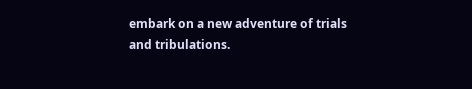embark on a new adventure of trials and tribulations.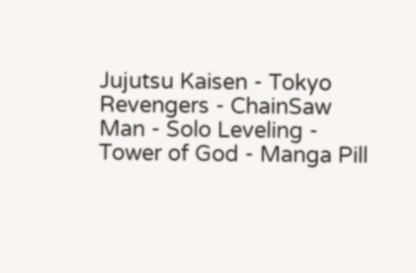Jujutsu Kaisen - Tokyo Revengers - ChainSaw Man - Solo Leveling - Tower of God - Manga Pill